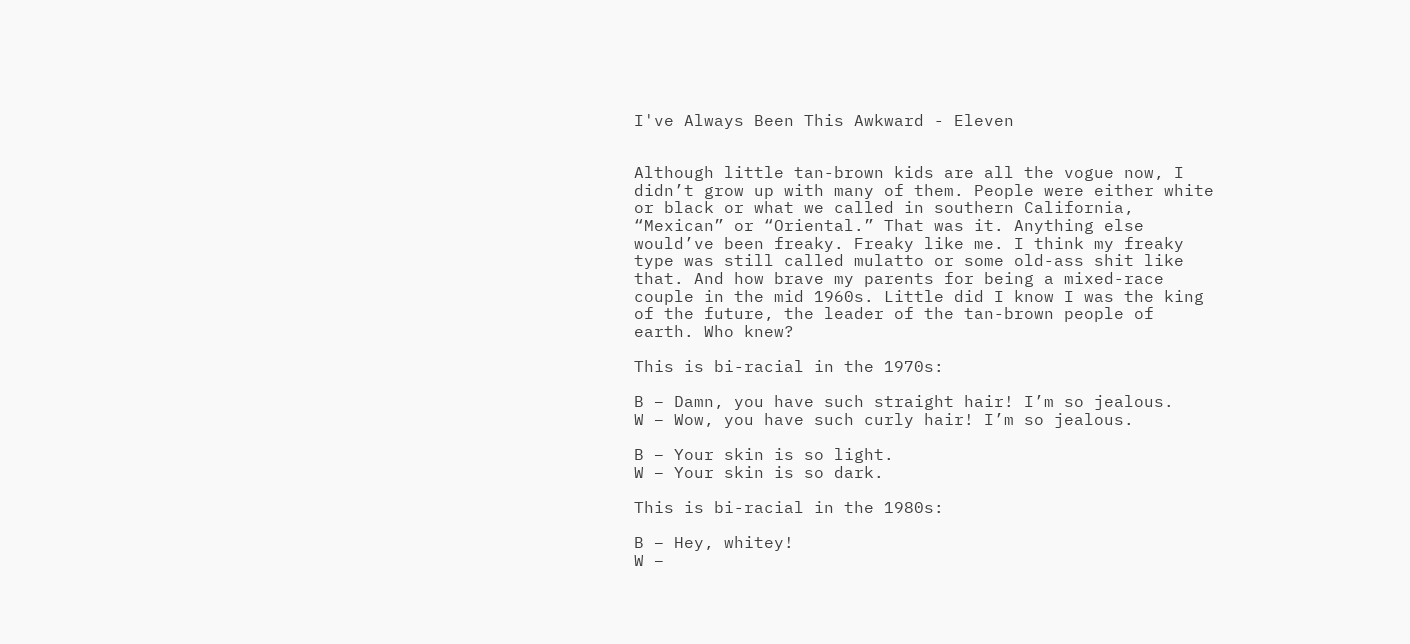I've Always Been This Awkward - Eleven


Although little tan-brown kids are all the vogue now, I didn’t grow up with many of them. People were either white or black or what we called in southern California, “Mexican” or “Oriental.” That was it. Anything else would’ve been freaky. Freaky like me. I think my freaky type was still called mulatto or some old-ass shit like that. And how brave my parents for being a mixed-race couple in the mid 1960s. Little did I know I was the king of the future, the leader of the tan-brown people of earth. Who knew?

This is bi-racial in the 1970s:

B – Damn, you have such straight hair! I’m so jealous.
W – Wow, you have such curly hair! I’m so jealous.

B – Your skin is so light.
W – Your skin is so dark.

This is bi-racial in the 1980s:

B – Hey, whitey!
W –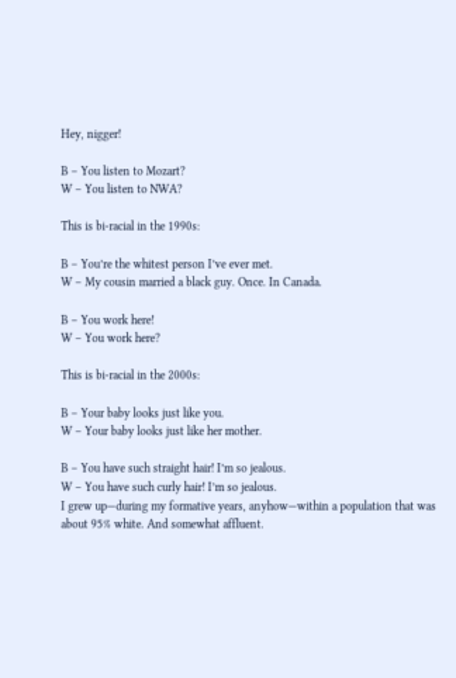Hey, nigger!

B – You listen to Mozart?
W – You listen to NWA?

This is bi-racial in the 1990s:

B – You’re the whitest person I’ve ever met.
W – My cousin married a black guy. Once. In Canada.

B – You work here!
W – You work here?

This is bi-racial in the 2000s:

B – Your baby looks just like you.
W – Your baby looks just like her mother.

B – You have such straight hair! I’m so jealous.
W – You have such curly hair! I’m so jealous.
I grew up—during my formative years, anyhow—within a population that was about 95% white. And somewhat affluent.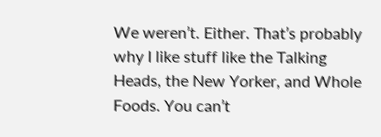We weren’t. Either. That’s probably why I like stuff like the Talking Heads, the New Yorker, and Whole Foods. You can’t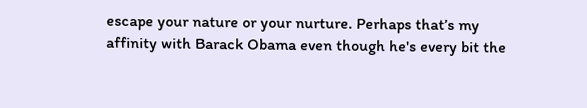escape your nature or your nurture. Perhaps that’s my affinity with Barack Obama even though he's every bit the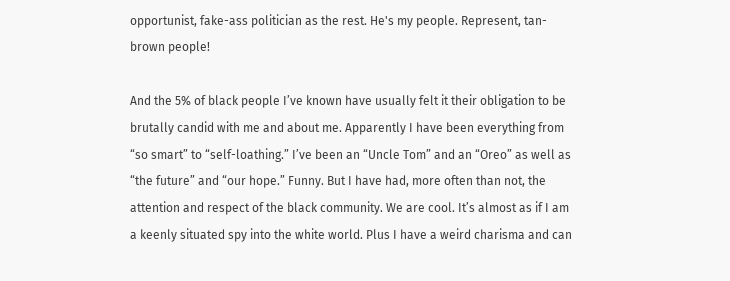opportunist, fake-ass politician as the rest. He's my people. Represent, tan-brown people!

And the 5% of black people I’ve known have usually felt it their obligation to be brutally candid with me and about me. Apparently I have been everything from “so smart” to “self-loathing.” I’ve been an “Uncle Tom” and an “Oreo” as well as “the future” and “our hope.” Funny. But I have had, more often than not, the attention and respect of the black community. We are cool. It’s almost as if I am a keenly situated spy into the white world. Plus I have a weird charisma and can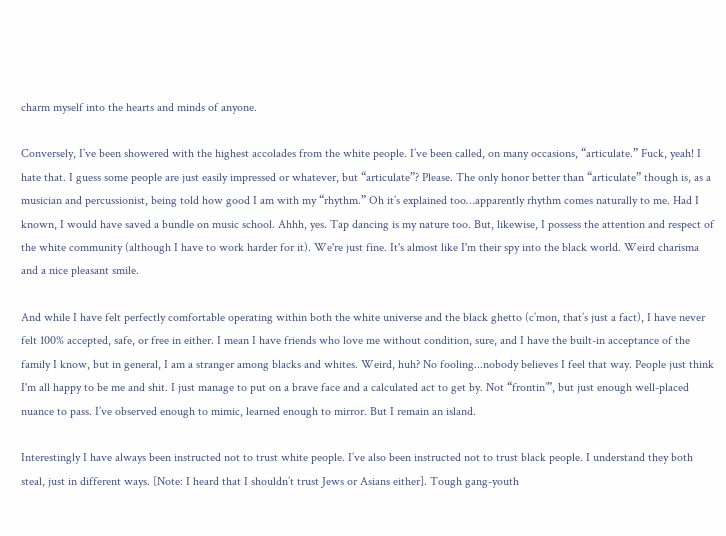charm myself into the hearts and minds of anyone.

Conversely, I’ve been showered with the highest accolades from the white people. I’ve been called, on many occasions, “articulate.” Fuck, yeah! I hate that. I guess some people are just easily impressed or whatever, but “articulate”? Please. The only honor better than “articulate” though is, as a musician and percussionist, being told how good I am with my “rhythm.” Oh it’s explained too…apparently rhythm comes naturally to me. Had I known, I would have saved a bundle on music school. Ahhh, yes. Tap dancing is my nature too. But, likewise, I possess the attention and respect of the white community (although I have to work harder for it). We're just fine. It's almost like I'm their spy into the black world. Weird charisma and a nice pleasant smile.

And while I have felt perfectly comfortable operating within both the white universe and the black ghetto (c’mon, that’s just a fact), I have never felt 100% accepted, safe, or free in either. I mean I have friends who love me without condition, sure, and I have the built-in acceptance of the family I know, but in general, I am a stranger among blacks and whites. Weird, huh? No fooling...nobody believes I feel that way. People just think I'm all happy to be me and shit. I just manage to put on a brave face and a calculated act to get by. Not “frontin’”, but just enough well-placed nuance to pass. I’ve observed enough to mimic, learned enough to mirror. But I remain an island.

Interestingly I have always been instructed not to trust white people. I’ve also been instructed not to trust black people. I understand they both steal, just in different ways. [Note: I heard that I shouldn’t trust Jews or Asians either]. Tough gang-youth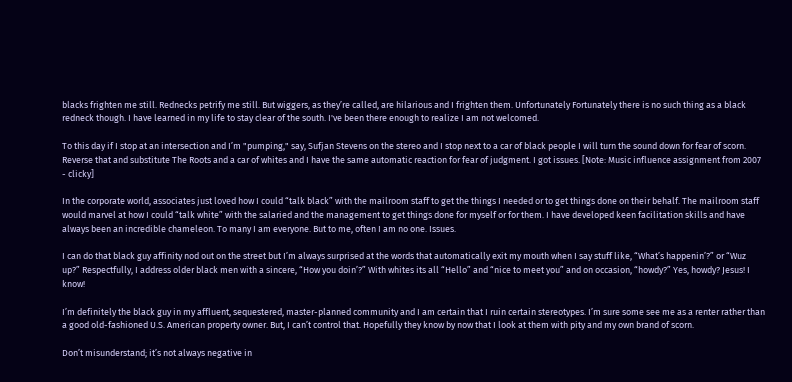blacks frighten me still. Rednecks petrify me still. But wiggers, as they’re called, are hilarious and I frighten them. Unfortunately Fortunately there is no such thing as a black redneck though. I have learned in my life to stay clear of the south. I've been there enough to realize I am not welcomed.

To this day if I stop at an intersection and I’m "pumping," say, Sufjan Stevens on the stereo and I stop next to a car of black people I will turn the sound down for fear of scorn. Reverse that and substitute The Roots and a car of whites and I have the same automatic reaction for fear of judgment. I got issues. [Note: Music influence assignment from 2007 - clicky]

In the corporate world, associates just loved how I could “talk black” with the mailroom staff to get the things I needed or to get things done on their behalf. The mailroom staff would marvel at how I could “talk white” with the salaried and the management to get things done for myself or for them. I have developed keen facilitation skills and have always been an incredible chameleon. To many I am everyone. But to me, often I am no one. Issues.

I can do that black guy affinity nod out on the street but I’m always surprised at the words that automatically exit my mouth when I say stuff like, “What’s happenin’?” or “Wuz up?” Respectfully, I address older black men with a sincere, “How you doin’?” With whites its all “Hello” and “nice to meet you” and on occasion, “howdy?” Yes, howdy? Jesus! I know!

I’m definitely the black guy in my affluent, sequestered, master-planned community and I am certain that I ruin certain stereotypes. I’m sure some see me as a renter rather than a good old-fashioned U.S. American property owner. But, I can’t control that. Hopefully they know by now that I look at them with pity and my own brand of scorn.

Don’t misunderstand; it’s not always negative in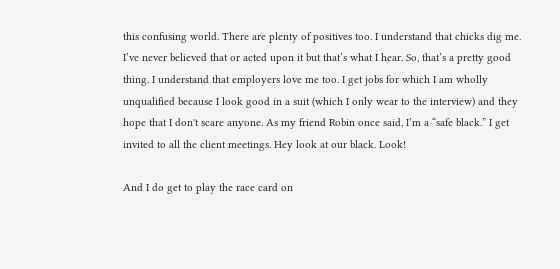this confusing world. There are plenty of positives too. I understand that chicks dig me. I’ve never believed that or acted upon it but that’s what I hear. So, that’s a pretty good thing. I understand that employers love me too. I get jobs for which I am wholly unqualified because I look good in a suit (which I only wear to the interview) and they hope that I don't scare anyone. As my friend Robin once said, I’m a “safe black.” I get invited to all the client meetings. Hey look at our black. Look!

And I do get to play the race card on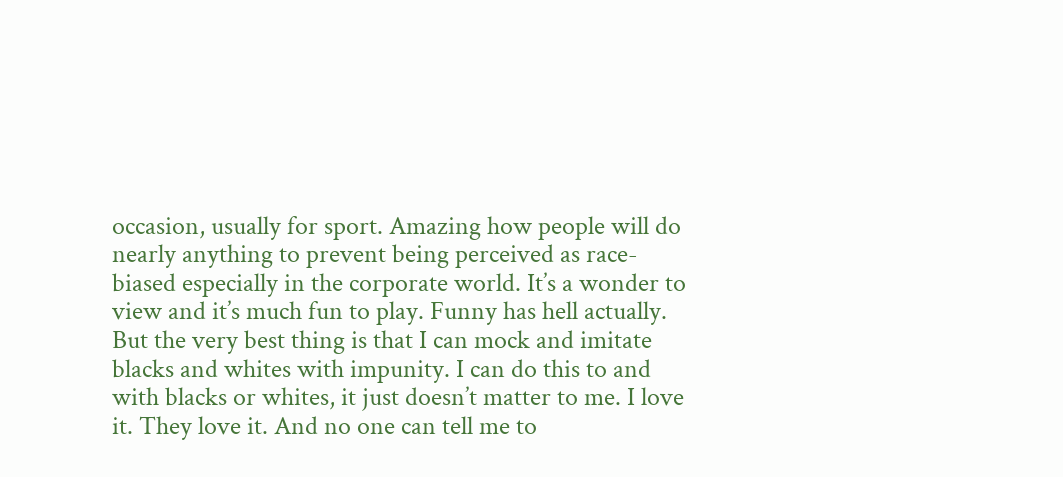occasion, usually for sport. Amazing how people will do nearly anything to prevent being perceived as race-biased especially in the corporate world. It’s a wonder to view and it’s much fun to play. Funny has hell actually. But the very best thing is that I can mock and imitate blacks and whites with impunity. I can do this to and with blacks or whites, it just doesn’t matter to me. I love it. They love it. And no one can tell me to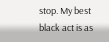stop. My best black act is as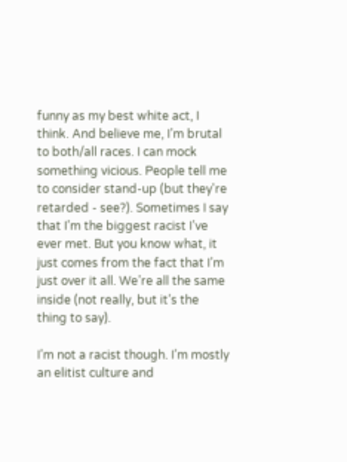funny as my best white act, I think. And believe me, I’m brutal to both/all races. I can mock something vicious. People tell me to consider stand-up (but they're retarded - see?). Sometimes I say that I’m the biggest racist I’ve ever met. But you know what, it just comes from the fact that I’m just over it all. We’re all the same inside (not really, but it’s the thing to say).

I’m not a racist though. I’m mostly an elitist culture and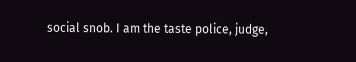social snob. I am the taste police, judge,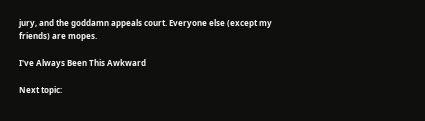jury, and the goddamn appeals court. Everyone else (except my friends) are mopes.

I've Always Been This Awkward

Next topic: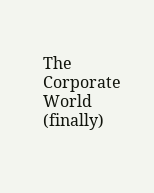The Corporate World (finally)